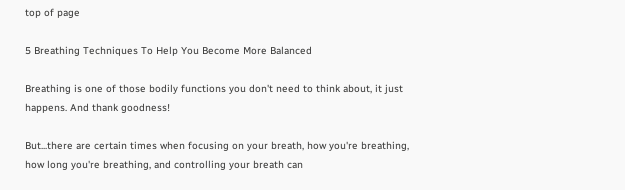top of page

5 Breathing Techniques To Help You Become More Balanced

Breathing is one of those bodily functions you don't need to think about, it just happens. And thank goodness!

But...there are certain times when focusing on your breath, how you're breathing, how long you're breathing, and controlling your breath can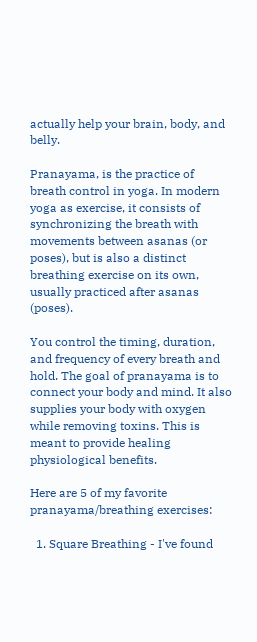actually help your brain, body, and belly.

Pranayama, is the practice of breath control in yoga. In modern yoga as exercise, it consists of synchronizing the breath with movements between asanas (or poses), but is also a distinct breathing exercise on its own, usually practiced after asanas (poses).

You control the timing, duration, and frequency of every breath and hold. The goal of pranayama is to connect your body and mind. It also supplies your body with oxygen while removing toxins. This is meant to provide healing physiological benefits.

Here are 5 of my favorite pranayama/breathing exercises:

  1. Square Breathing - I've found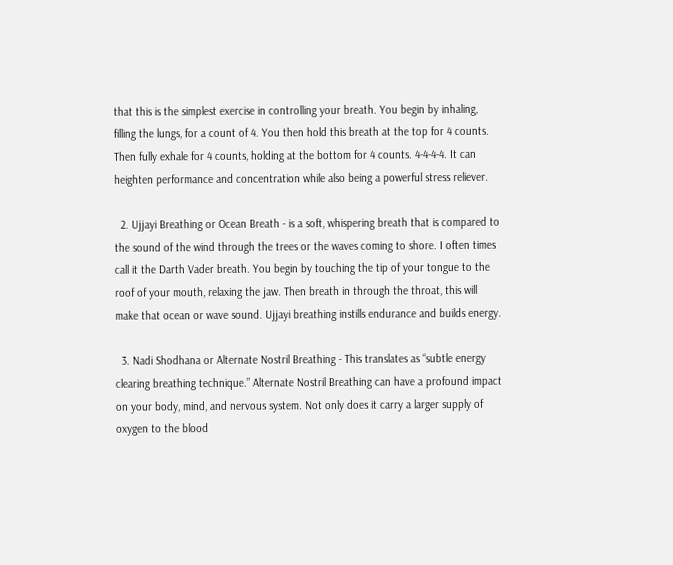that this is the simplest exercise in controlling your breath. You begin by inhaling, filling the lungs, for a count of 4. You then hold this breath at the top for 4 counts. Then fully exhale for 4 counts, holding at the bottom for 4 counts. 4-4-4-4. It can heighten performance and concentration while also being a powerful stress reliever.

  2. Ujjayi Breathing or Ocean Breath - is a soft, whispering breath that is compared to the sound of the wind through the trees or the waves coming to shore. I often times call it the Darth Vader breath. You begin by touching the tip of your tongue to the roof of your mouth, relaxing the jaw. Then breath in through the throat, this will make that ocean or wave sound. Ujjayi breathing instills endurance and builds energy.

  3. Nadi Shodhana or Alternate Nostril Breathing - This translates as “subtle energy clearing breathing technique.” Alternate Nostril Breathing can have a profound impact on your body, mind, and nervous system. Not only does it carry a larger supply of oxygen to the blood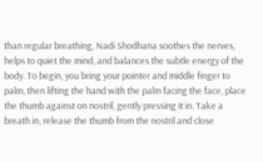than regular breathing, Nadi Shodhana soothes the nerves, helps to quiet the mind, and balances the subtle energy of the body. To begin, you bring your pointer and middle finger to palm, then lifting the hand with the palm facing the face, place the thumb against on nostril, gently pressing it in. Take a breath in, release the thumb from the nostril and close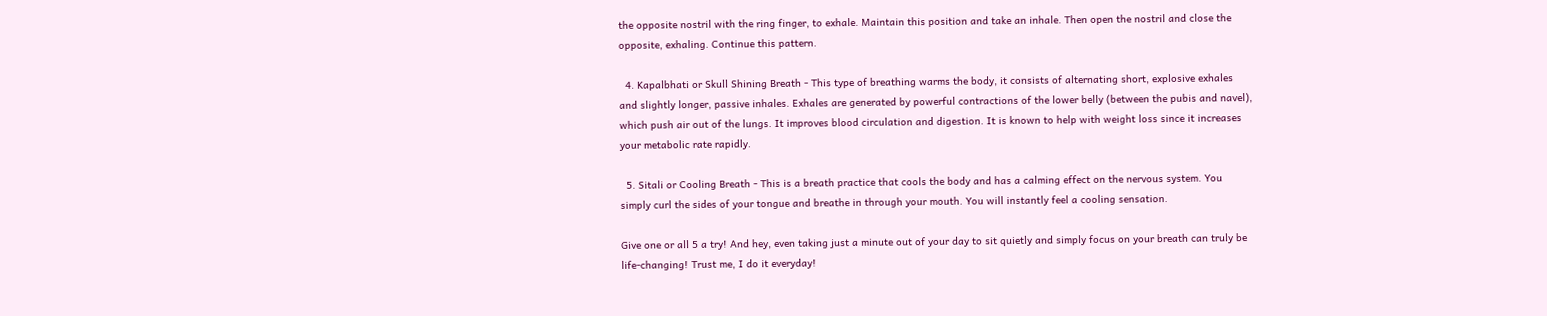the opposite nostril with the ring finger, to exhale. Maintain this position and take an inhale. Then open the nostril and close the opposite, exhaling. Continue this pattern.

  4. Kapalbhati or Skull Shining Breath - This type of breathing warms the body, it consists of alternating short, explosive exhales and slightly longer, passive inhales. Exhales are generated by powerful contractions of the lower belly (between the pubis and navel), which push air out of the lungs. It improves blood circulation and digestion. It is known to help with weight loss since it increases your metabolic rate rapidly.

  5. Sitali or Cooling Breath - This is a breath practice that cools the body and has a calming effect on the nervous system. You simply curl the sides of your tongue and breathe in through your mouth. You will instantly feel a cooling sensation.

Give one or all 5 a try! And hey, even taking just a minute out of your day to sit quietly and simply focus on your breath can truly be life-changing! Trust me, I do it everyday!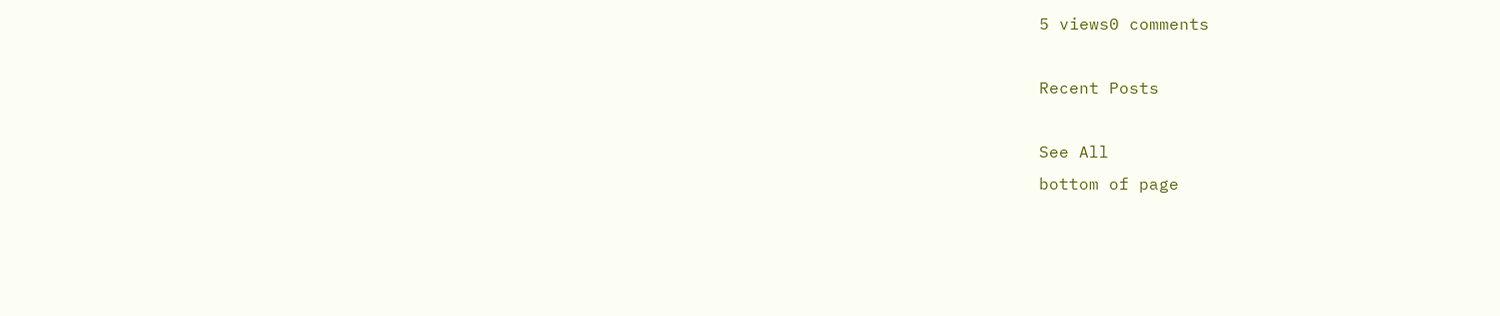5 views0 comments

Recent Posts

See All
bottom of page